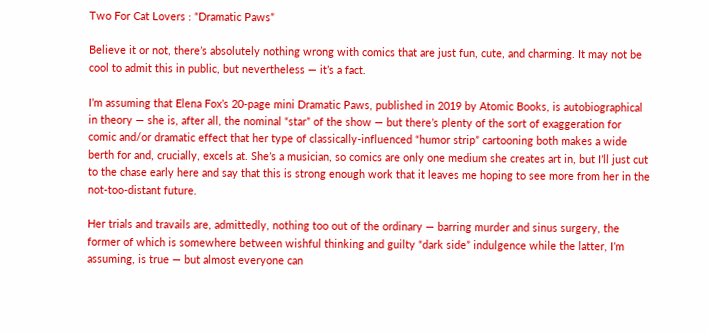Two For Cat Lovers : “Dramatic Paws”

Believe it or not, there’s absolutely nothing wrong with comics that are just fun, cute, and charming. It may not be cool to admit this in public, but nevertheless — it’s a fact.

I’m assuming that Elena Fox’s 20-page mini Dramatic Paws, published in 2019 by Atomic Books, is autobiographical in theory — she is, after all, the nominal “star” of the show — but there’s plenty of the sort of exaggeration for comic and/or dramatic effect that her type of classically-influenced “humor strip” cartooning both makes a wide berth for and, crucially, excels at. She’s a musician, so comics are only one medium she creates art in, but I’ll just cut to the chase early here and say that this is strong enough work that it leaves me hoping to see more from her in the not-too-distant future.

Her trials and travails are, admittedly, nothing too out of the ordinary — barring murder and sinus surgery, the former of which is somewhere between wishful thinking and guilty “dark side” indulgence while the latter, I’m assuming, is true — but almost everyone can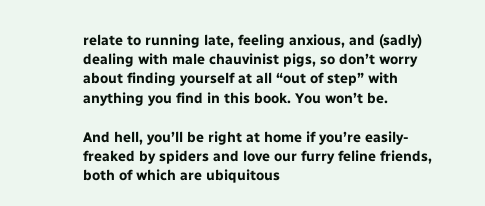relate to running late, feeling anxious, and (sadly) dealing with male chauvinist pigs, so don’t worry about finding yourself at all “out of step” with anything you find in this book. You won’t be.

And hell, you’ll be right at home if you’re easily-freaked by spiders and love our furry feline friends, both of which are ubiquitous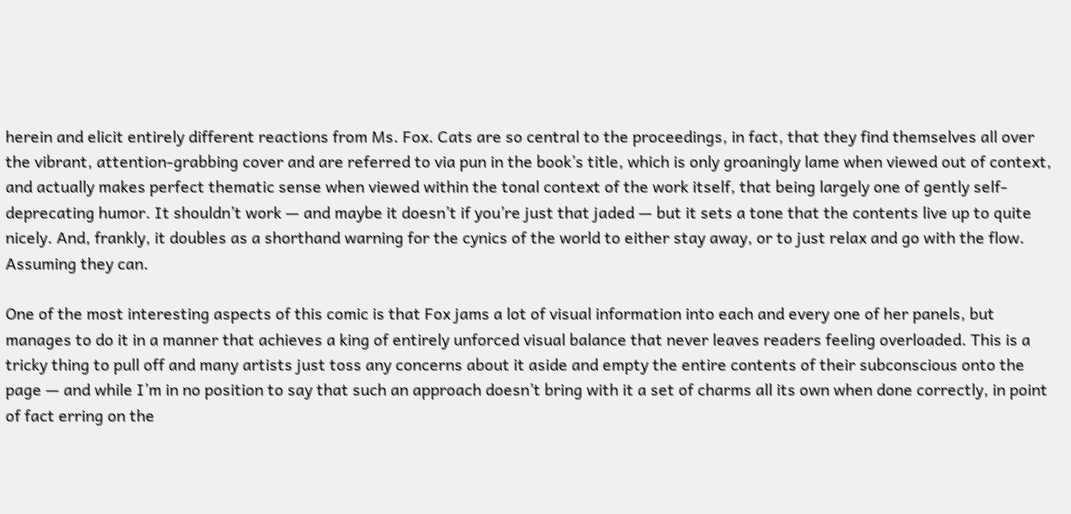herein and elicit entirely different reactions from Ms. Fox. Cats are so central to the proceedings, in fact, that they find themselves all over the vibrant, attention-grabbing cover and are referred to via pun in the book’s title, which is only groaningly lame when viewed out of context, and actually makes perfect thematic sense when viewed within the tonal context of the work itself, that being largely one of gently self-deprecating humor. It shouldn’t work — and maybe it doesn’t if you’re just that jaded — but it sets a tone that the contents live up to quite nicely. And, frankly, it doubles as a shorthand warning for the cynics of the world to either stay away, or to just relax and go with the flow. Assuming they can.

One of the most interesting aspects of this comic is that Fox jams a lot of visual information into each and every one of her panels, but manages to do it in a manner that achieves a king of entirely unforced visual balance that never leaves readers feeling overloaded. This is a tricky thing to pull off and many artists just toss any concerns about it aside and empty the entire contents of their subconscious onto the page — and while I’m in no position to say that such an approach doesn’t bring with it a set of charms all its own when done correctly, in point of fact erring on the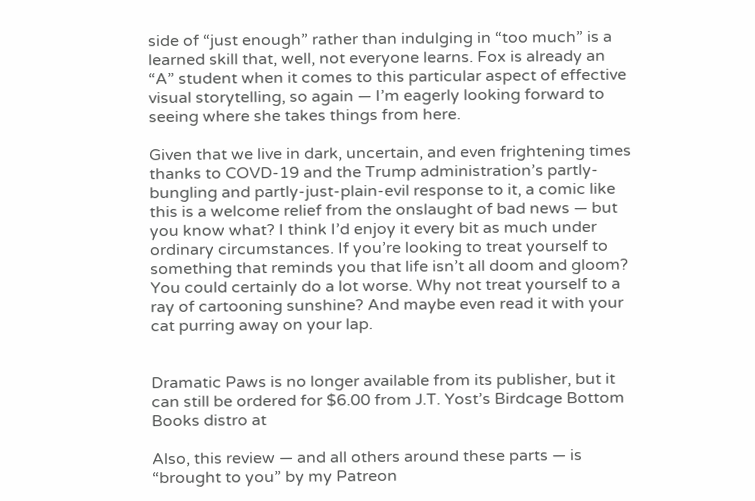side of “just enough” rather than indulging in “too much” is a learned skill that, well, not everyone learns. Fox is already an “A” student when it comes to this particular aspect of effective visual storytelling, so again — I’m eagerly looking forward to seeing where she takes things from here.

Given that we live in dark, uncertain, and even frightening times thanks to COVD-19 and the Trump administration’s partly-bungling and partly-just-plain-evil response to it, a comic like this is a welcome relief from the onslaught of bad news — but you know what? I think I’d enjoy it every bit as much under ordinary circumstances. If you’re looking to treat yourself to something that reminds you that life isn’t all doom and gloom? You could certainly do a lot worse. Why not treat yourself to a ray of cartooning sunshine? And maybe even read it with your cat purring away on your lap.


Dramatic Paws is no longer available from its publisher, but it can still be ordered for $6.00 from J.T. Yost’s Birdcage Bottom Books distro at

Also, this review — and all others around these parts — is “brought to you” by my Patreon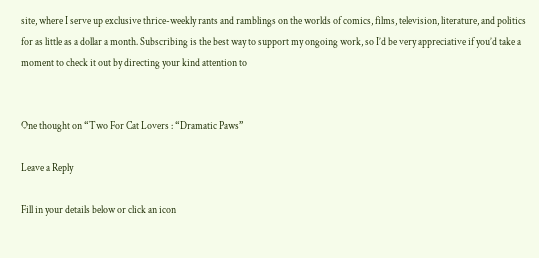site, where I serve up exclusive thrice-weekly rants and ramblings on the worlds of comics, films, television, literature, and politics for as little as a dollar a month. Subscribing is the best way to support my ongoing work, so I’d be very appreciative if you’d take a moment to check it out by directing your kind attention to


One thought on “Two For Cat Lovers : “Dramatic Paws”

Leave a Reply

Fill in your details below or click an icon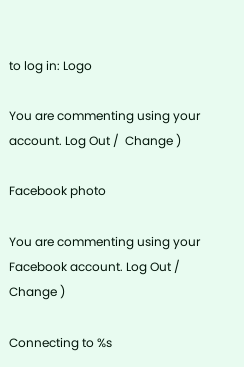to log in: Logo

You are commenting using your account. Log Out /  Change )

Facebook photo

You are commenting using your Facebook account. Log Out /  Change )

Connecting to %s